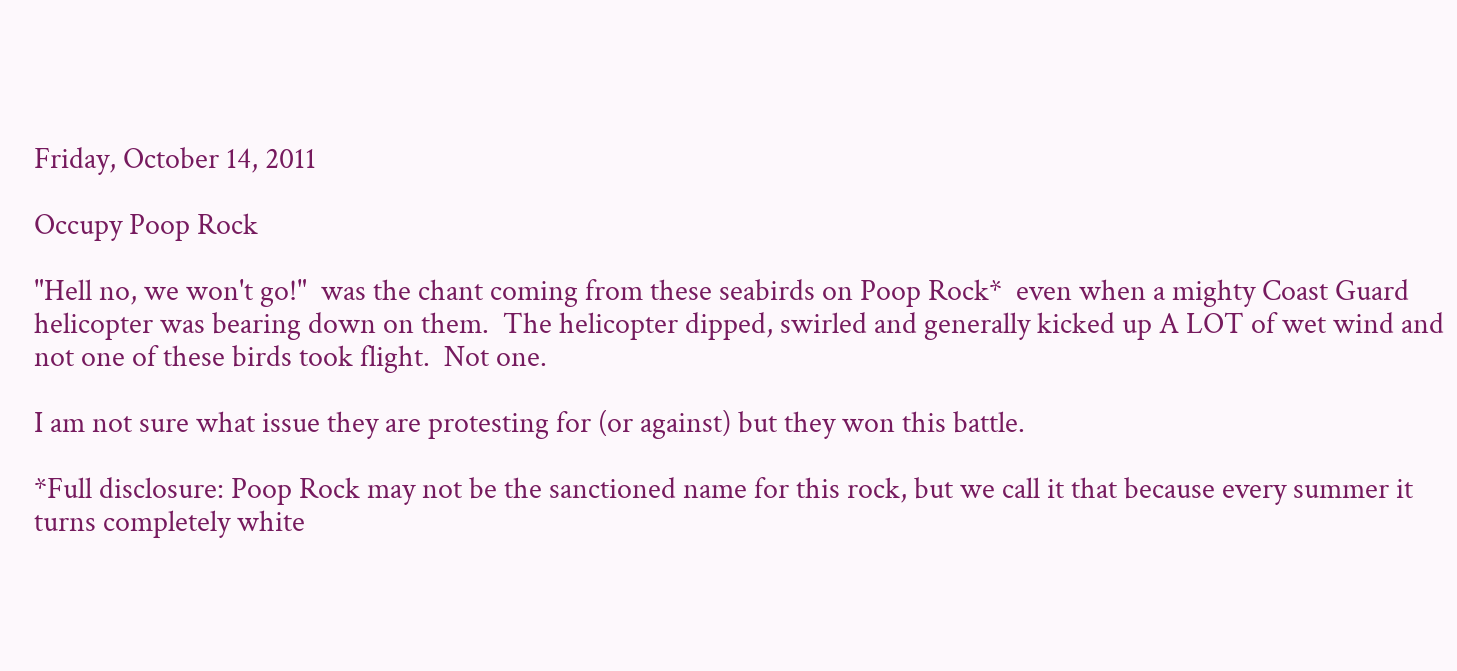Friday, October 14, 2011

Occupy Poop Rock

"Hell no, we won't go!"  was the chant coming from these seabirds on Poop Rock*  even when a mighty Coast Guard helicopter was bearing down on them.  The helicopter dipped, swirled and generally kicked up A LOT of wet wind and not one of these birds took flight.  Not one.

I am not sure what issue they are protesting for (or against) but they won this battle.

*Full disclosure: Poop Rock may not be the sanctioned name for this rock, but we call it that because every summer it turns completely white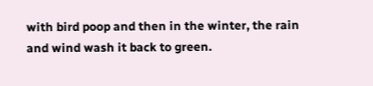with bird poop and then in the winter, the rain and wind wash it back to green.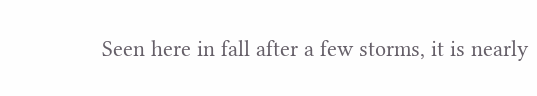Seen here in fall after a few storms, it is nearly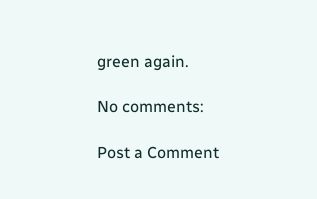green again.

No comments:

Post a Comment